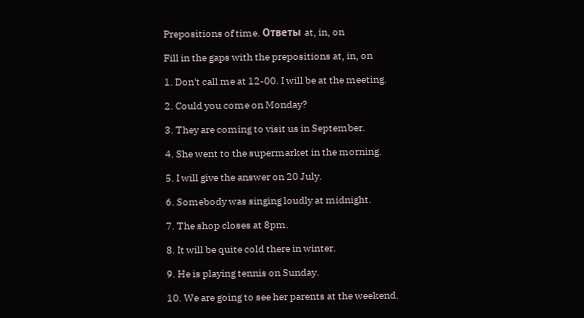Prepositions of time. Ответы at, in, on

Fill in the gaps with the prepositions at, in, on

1. Don't call me at 12-00. I will be at the meeting.

2. Could you come on Monday?

3. They are coming to visit us in September.

4. She went to the supermarket in the morning.

5. I will give the answer on 20 July.

6. Somebody was singing loudly at midnight.

7. The shop closes at 8pm.

8. It will be quite cold there in winter.

9. He is playing tennis on Sunday.

10. We are going to see her parents at the weekend.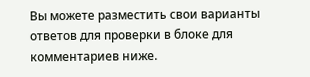Вы можете разместить свои варианты ответов для проверки в блоке для комментариев ниже.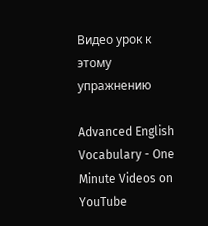Видео урок к этому упражнению

Advanced English Vocabulary - One Minute Videos on YouTube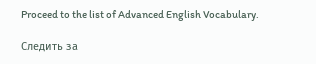Proceed to the list of Advanced English Vocabulary.

Следить за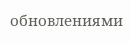обновлениями